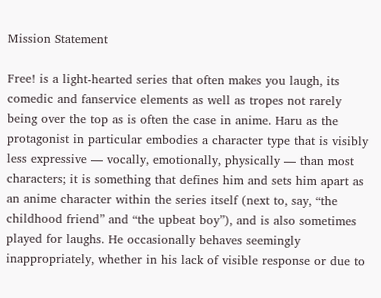Mission Statement

Free! is a light-hearted series that often makes you laugh, its comedic and fanservice elements as well as tropes not rarely being over the top as is often the case in anime. Haru as the protagonist in particular embodies a character type that is visibly less expressive — vocally, emotionally, physically — than most characters; it is something that defines him and sets him apart as an anime character within the series itself (next to, say, “the childhood friend” and “the upbeat boy”), and is also sometimes played for laughs. He occasionally behaves seemingly inappropriately, whether in his lack of visible response or due to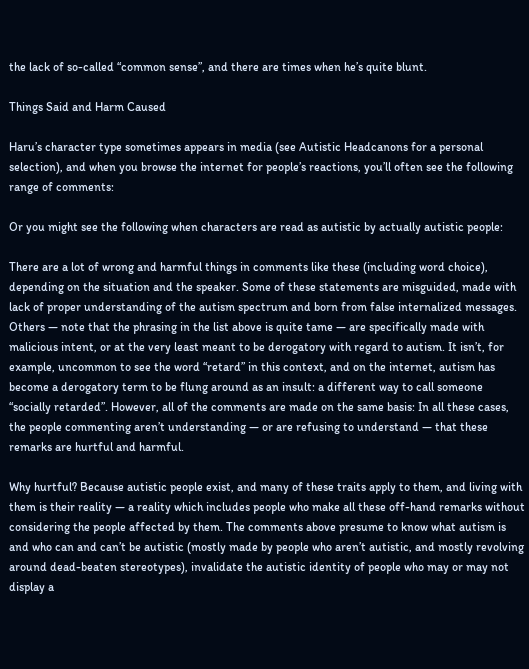the lack of so-called “common sense”, and there are times when he’s quite blunt.

Things Said and Harm Caused

Haru’s character type sometimes appears in media (see Autistic Headcanons for a personal selection), and when you browse the internet for people’s reactions, you’ll often see the following range of comments:

Or you might see the following when characters are read as autistic by actually autistic people:

There are a lot of wrong and harmful things in comments like these (including word choice), depending on the situation and the speaker. Some of these statements are misguided, made with lack of proper understanding of the autism spectrum and born from false internalized messages. Others — note that the phrasing in the list above is quite tame — are specifically made with malicious intent, or at the very least meant to be derogatory with regard to autism. It isn’t, for example, uncommon to see the word “retard” in this context, and on the internet, autism has become a derogatory term to be flung around as an insult: a different way to call someone “socially retarded”. However, all of the comments are made on the same basis: In all these cases, the people commenting aren’t understanding — or are refusing to understand — that these remarks are hurtful and harmful.

Why hurtful? Because autistic people exist, and many of these traits apply to them, and living with them is their reality — a reality which includes people who make all these off-hand remarks without considering the people affected by them. The comments above presume to know what autism is and who can and can’t be autistic (mostly made by people who aren’t autistic, and mostly revolving around dead-beaten stereotypes), invalidate the autistic identity of people who may or may not display a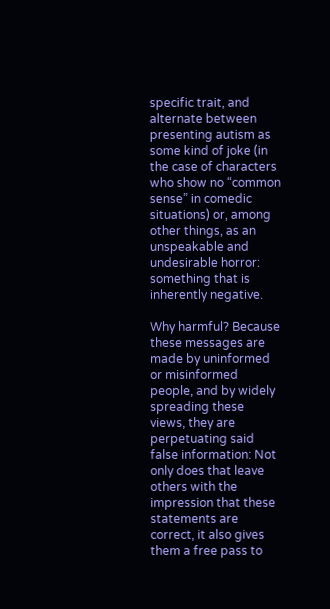specific trait, and alternate between presenting autism as some kind of joke (in the case of characters who show no “common sense” in comedic situations) or, among other things, as an unspeakable and undesirable horror: something that is inherently negative.

Why harmful? Because these messages are made by uninformed or misinformed people, and by widely spreading these views, they are perpetuating said false information: Not only does that leave others with the impression that these statements are correct, it also gives them a free pass to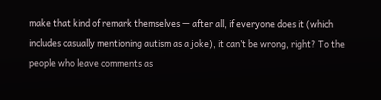make that kind of remark themselves — after all, if everyone does it (which includes casually mentioning autism as a joke), it can’t be wrong, right? To the people who leave comments as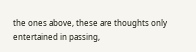the ones above, these are thoughts only entertained in passing,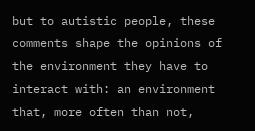but to autistic people, these comments shape the opinions of the environment they have to interact with: an environment that, more often than not,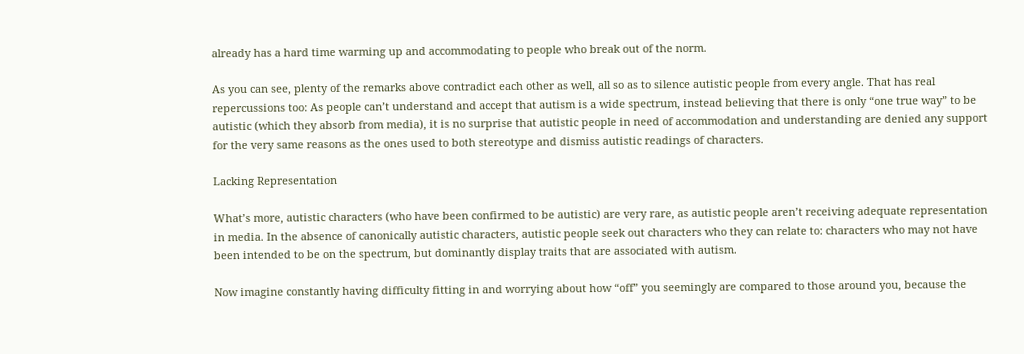already has a hard time warming up and accommodating to people who break out of the norm.

As you can see, plenty of the remarks above contradict each other as well, all so as to silence autistic people from every angle. That has real repercussions too: As people can’t understand and accept that autism is a wide spectrum, instead believing that there is only “one true way” to be autistic (which they absorb from media), it is no surprise that autistic people in need of accommodation and understanding are denied any support for the very same reasons as the ones used to both stereotype and dismiss autistic readings of characters.

Lacking Representation

What’s more, autistic characters (who have been confirmed to be autistic) are very rare, as autistic people aren’t receiving adequate representation in media. In the absence of canonically autistic characters, autistic people seek out characters who they can relate to: characters who may not have been intended to be on the spectrum, but dominantly display traits that are associated with autism.

Now imagine constantly having difficulty fitting in and worrying about how “off” you seemingly are compared to those around you, because the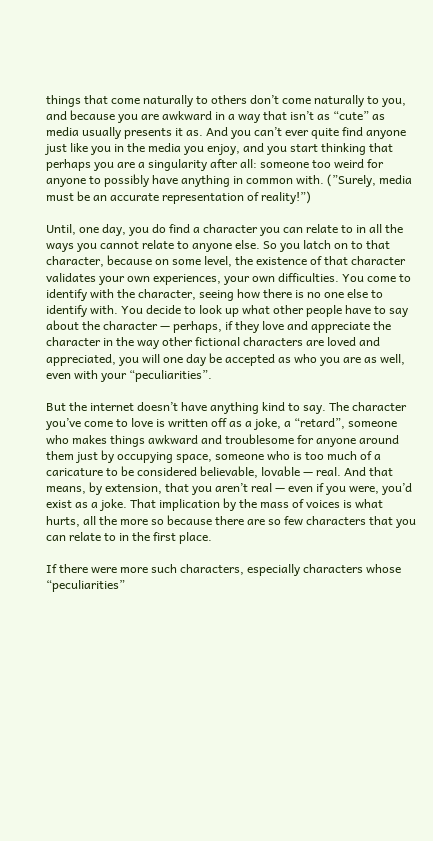things that come naturally to others don’t come naturally to you, and because you are awkward in a way that isn’t as “cute” as media usually presents it as. And you can’t ever quite find anyone just like you in the media you enjoy, and you start thinking that perhaps you are a singularity after all: someone too weird for anyone to possibly have anything in common with. (”Surely, media must be an accurate representation of reality!”)

Until, one day, you do find a character you can relate to in all the ways you cannot relate to anyone else. So you latch on to that character, because on some level, the existence of that character validates your own experiences, your own difficulties. You come to identify with the character, seeing how there is no one else to identify with. You decide to look up what other people have to say about the character — perhaps, if they love and appreciate the character in the way other fictional characters are loved and appreciated, you will one day be accepted as who you are as well, even with your “peculiarities”.

But the internet doesn’t have anything kind to say. The character you’ve come to love is written off as a joke, a “retard”, someone who makes things awkward and troublesome for anyone around them just by occupying space, someone who is too much of a caricature to be considered believable, lovable — real. And that means, by extension, that you aren’t real — even if you were, you’d exist as a joke. That implication by the mass of voices is what hurts, all the more so because there are so few characters that you can relate to in the first place.

If there were more such characters, especially characters whose “peculiarities”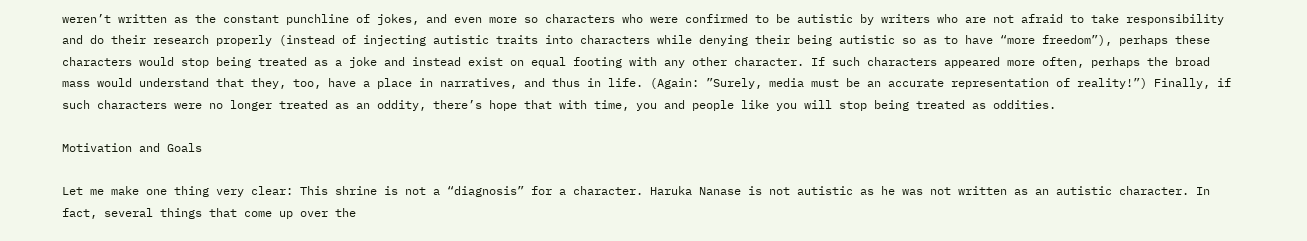weren’t written as the constant punchline of jokes, and even more so characters who were confirmed to be autistic by writers who are not afraid to take responsibility and do their research properly (instead of injecting autistic traits into characters while denying their being autistic so as to have “more freedom”), perhaps these characters would stop being treated as a joke and instead exist on equal footing with any other character. If such characters appeared more often, perhaps the broad mass would understand that they, too, have a place in narratives, and thus in life. (Again: ”Surely, media must be an accurate representation of reality!”) Finally, if such characters were no longer treated as an oddity, there’s hope that with time, you and people like you will stop being treated as oddities.

Motivation and Goals

Let me make one thing very clear: This shrine is not a “diagnosis” for a character. Haruka Nanase is not autistic as he was not written as an autistic character. In fact, several things that come up over the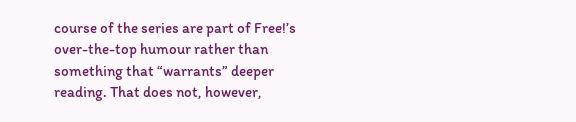course of the series are part of Free!’s over-the-top humour rather than something that “warrants” deeper reading. That does not, however,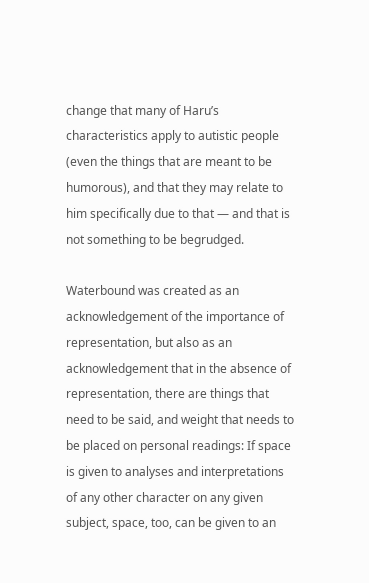change that many of Haru’s characteristics apply to autistic people (even the things that are meant to be humorous), and that they may relate to him specifically due to that — and that is not something to be begrudged.

Waterbound was created as an acknowledgement of the importance of representation, but also as an acknowledgement that in the absence of representation, there are things that need to be said, and weight that needs to be placed on personal readings: If space is given to analyses and interpretations of any other character on any given subject, space, too, can be given to an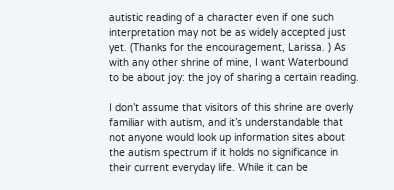autistic reading of a character even if one such interpretation may not be as widely accepted just yet. (Thanks for the encouragement, Larissa. ) As with any other shrine of mine, I want Waterbound to be about joy: the joy of sharing a certain reading.

I don’t assume that visitors of this shrine are overly familiar with autism, and it’s understandable that not anyone would look up information sites about the autism spectrum if it holds no significance in their current everyday life. While it can be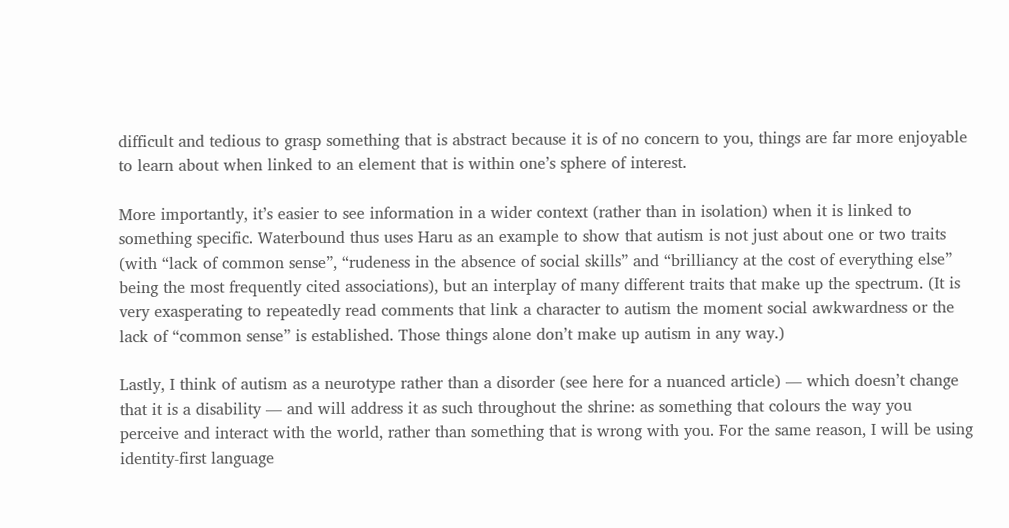difficult and tedious to grasp something that is abstract because it is of no concern to you, things are far more enjoyable to learn about when linked to an element that is within one’s sphere of interest.

More importantly, it’s easier to see information in a wider context (rather than in isolation) when it is linked to something specific. Waterbound thus uses Haru as an example to show that autism is not just about one or two traits (with “lack of common sense”, “rudeness in the absence of social skills” and “brilliancy at the cost of everything else” being the most frequently cited associations), but an interplay of many different traits that make up the spectrum. (It is very exasperating to repeatedly read comments that link a character to autism the moment social awkwardness or the lack of “common sense” is established. Those things alone don’t make up autism in any way.)

Lastly, I think of autism as a neurotype rather than a disorder (see here for a nuanced article) — which doesn’t change that it is a disability — and will address it as such throughout the shrine: as something that colours the way you perceive and interact with the world, rather than something that is wrong with you. For the same reason, I will be using identity-first language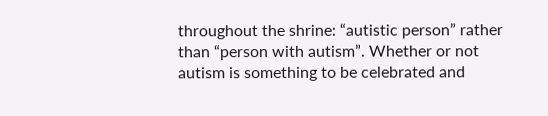throughout the shrine: “autistic person” rather than “person with autism”. Whether or not autism is something to be celebrated and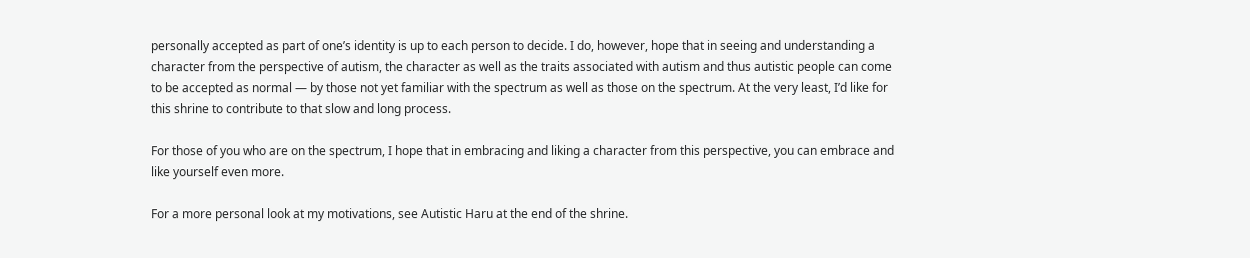personally accepted as part of one’s identity is up to each person to decide. I do, however, hope that in seeing and understanding a character from the perspective of autism, the character as well as the traits associated with autism and thus autistic people can come to be accepted as normal — by those not yet familiar with the spectrum as well as those on the spectrum. At the very least, I’d like for this shrine to contribute to that slow and long process.

For those of you who are on the spectrum, I hope that in embracing and liking a character from this perspective, you can embrace and like yourself even more.

For a more personal look at my motivations, see Autistic Haru at the end of the shrine.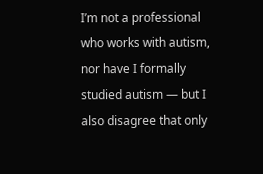I’m not a professional who works with autism, nor have I formally studied autism — but I also disagree that only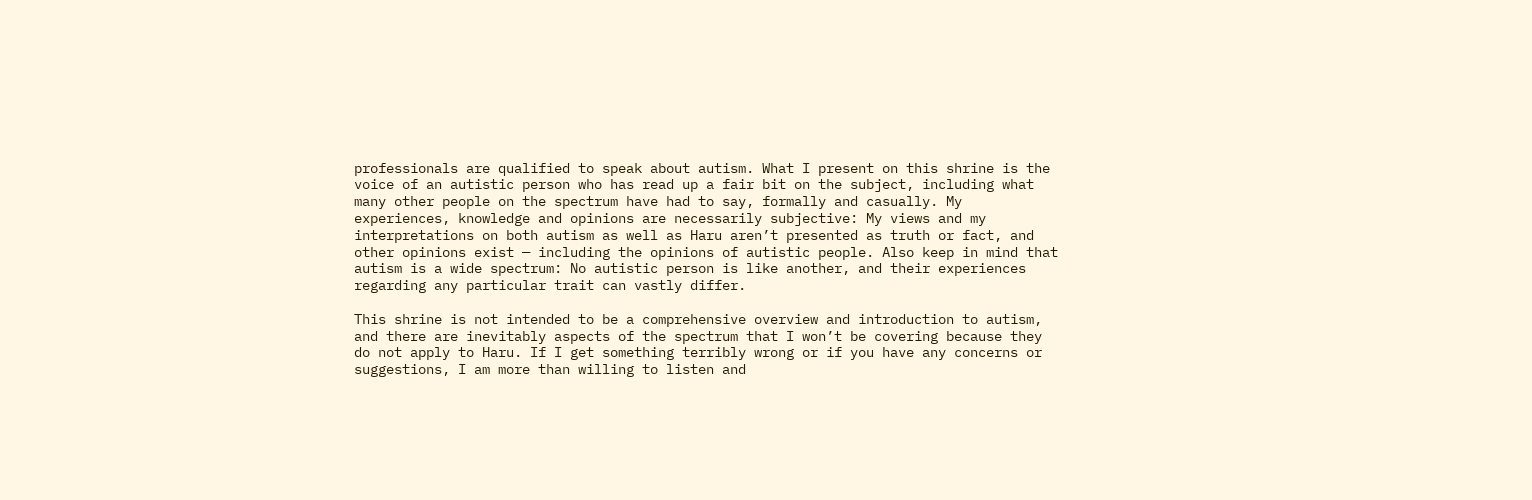professionals are qualified to speak about autism. What I present on this shrine is the voice of an autistic person who has read up a fair bit on the subject, including what many other people on the spectrum have had to say, formally and casually. My experiences, knowledge and opinions are necessarily subjective: My views and my interpretations on both autism as well as Haru aren’t presented as truth or fact, and other opinions exist — including the opinions of autistic people. Also keep in mind that autism is a wide spectrum: No autistic person is like another, and their experiences regarding any particular trait can vastly differ.

This shrine is not intended to be a comprehensive overview and introduction to autism, and there are inevitably aspects of the spectrum that I won’t be covering because they do not apply to Haru. If I get something terribly wrong or if you have any concerns or suggestions, I am more than willing to listen and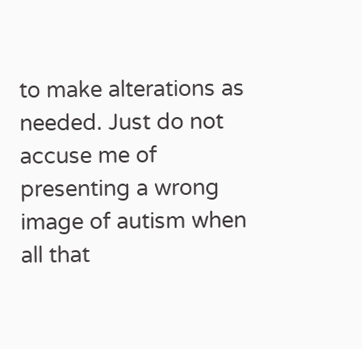to make alterations as needed. Just do not accuse me of presenting a wrong image of autism when all that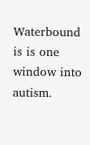Waterbound is is one window into autism.